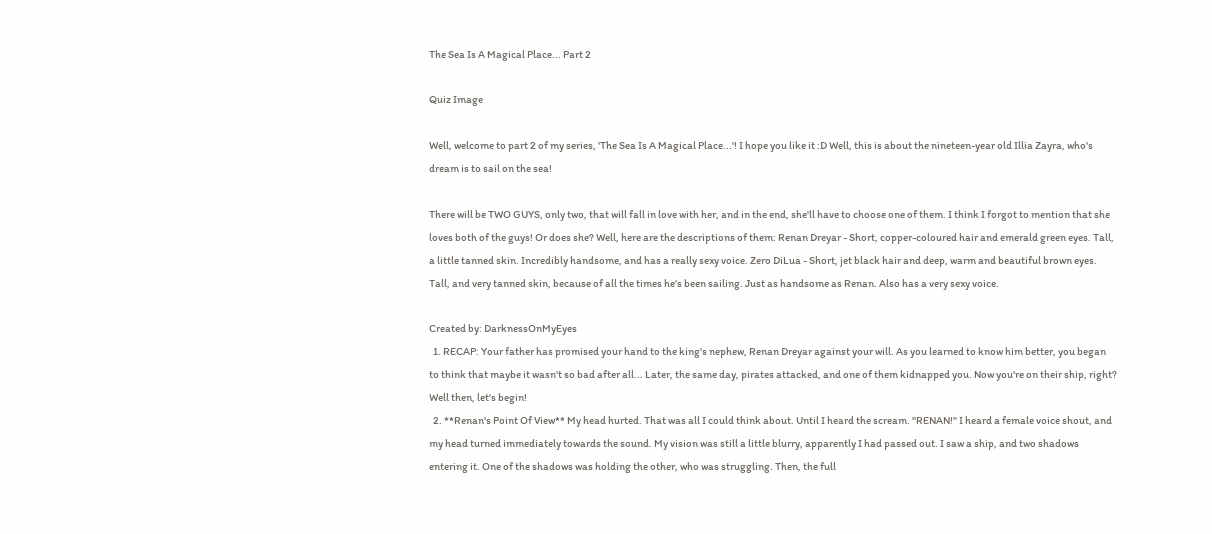The Sea Is A Magical Place... Part 2

Quiz Image

Well, welcome to part 2 of my series, 'The Sea Is A Magical Place...'! I hope you like it :D Well, this is about the nineteen-year old Illia Zayra, who's dream is to sail on the sea!

There will be TWO GUYS, only two, that will fall in love with her, and in the end, she'll have to choose one of them. I think I forgot to mention that she loves both of the guys! Or does she? Well, here are the descriptions of them: Renan Dreyar - Short, copper-coloured hair and emerald green eyes. Tall, a little tanned skin. Incredibly handsome, and has a really sexy voice. Zero DiLua - Short, jet black hair and deep, warm and beautiful brown eyes. Tall, and very tanned skin, because of all the times he's been sailing. Just as handsome as Renan. Also has a very sexy voice.

Created by: DarknessOnMyEyes
  1. RECAP: Your father has promised your hand to the king's nephew, Renan Dreyar against your will. As you learned to know him better, you began to think that maybe it wasn't so bad after all... Later, the same day, pirates attacked, and one of them kidnapped you. Now you're on their ship, right? Well then, let's begin!
  2. **Renan's Point Of View** My head hurted. That was all I could think about. Until I heard the scream. "RENAN!" I heard a female voice shout, and my head turned immediately towards the sound. My vision was still a little blurry, apparently I had passed out. I saw a ship, and two shadows entering it. One of the shadows was holding the other, who was struggling. Then, the full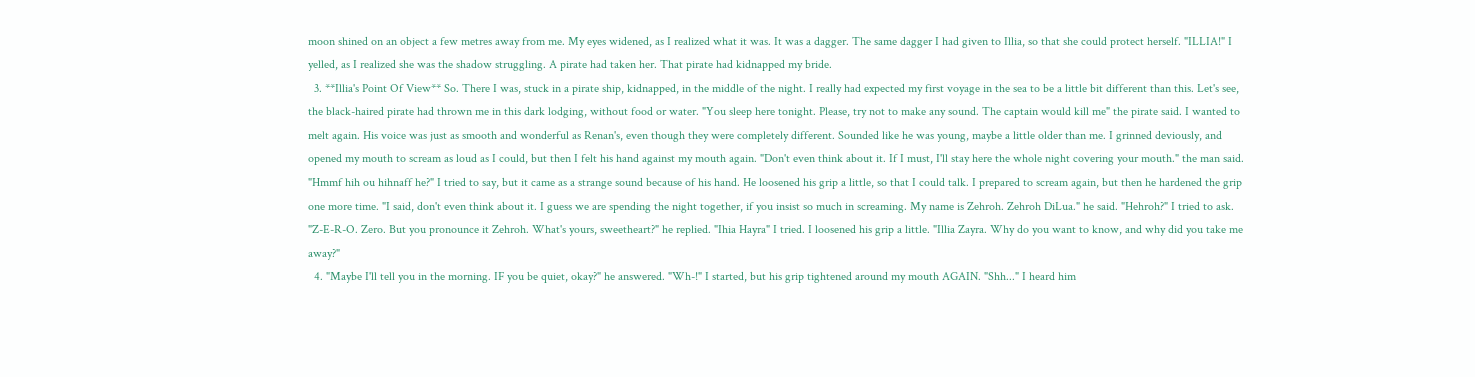moon shined on an object a few metres away from me. My eyes widened, as I realized what it was. It was a dagger. The same dagger I had given to Illia, so that she could protect herself. "ILLIA!" I yelled, as I realized she was the shadow struggling. A pirate had taken her. That pirate had kidnapped my bride.
  3. **Illia's Point Of View** So. There I was, stuck in a pirate ship, kidnapped, in the middle of the night. I really had expected my first voyage in the sea to be a little bit different than this. Let's see, the black-haired pirate had thrown me in this dark lodging, without food or water. "You sleep here tonight. Please, try not to make any sound. The captain would kill me" the pirate said. I wanted to melt again. His voice was just as smooth and wonderful as Renan's, even though they were completely different. Sounded like he was young, maybe a little older than me. I grinned deviously, and opened my mouth to scream as loud as I could, but then I felt his hand against my mouth again. "Don't even think about it. If I must, I'll stay here the whole night covering your mouth." the man said. "Hmmf hih ou hihnaff he?" I tried to say, but it came as a strange sound because of his hand. He loosened his grip a little, so that I could talk. I prepared to scream again, but then he hardened the grip one more time. "I said, don't even think about it. I guess we are spending the night together, if you insist so much in screaming. My name is Zehroh. Zehroh DiLua." he said. "Hehroh?" I tried to ask. "Z-E-R-O. Zero. But you pronounce it Zehroh. What's yours, sweetheart?" he replied. "Ihia Hayra" I tried. I loosened his grip a little. "Illia Zayra. Why do you want to know, and why did you take me away?"
  4. "Maybe I'll tell you in the morning. IF you be quiet, okay?" he answered. "Wh-!" I started, but his grip tightened around my mouth AGAIN. "Shh..." I heard him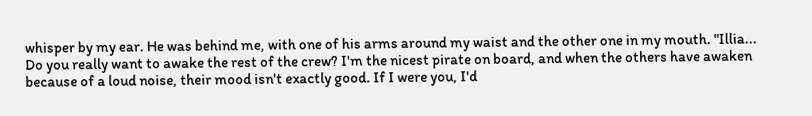whisper by my ear. He was behind me, with one of his arms around my waist and the other one in my mouth. "Illia... Do you really want to awake the rest of the crew? I'm the nicest pirate on board, and when the others have awaken because of a loud noise, their mood isn't exactly good. If I were you, I'd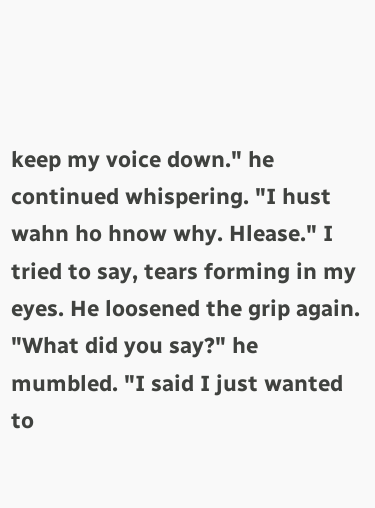keep my voice down." he continued whispering. "I hust wahn ho hnow why. Hlease." I tried to say, tears forming in my eyes. He loosened the grip again. "What did you say?" he mumbled. "I said I just wanted to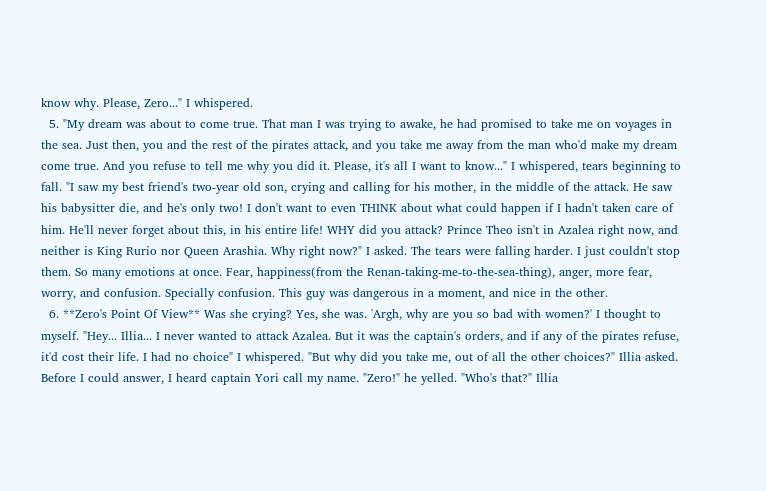know why. Please, Zero..." I whispered.
  5. "My dream was about to come true. That man I was trying to awake, he had promised to take me on voyages in the sea. Just then, you and the rest of the pirates attack, and you take me away from the man who'd make my dream come true. And you refuse to tell me why you did it. Please, it's all I want to know..." I whispered, tears beginning to fall. "I saw my best friend's two-year old son, crying and calling for his mother, in the middle of the attack. He saw his babysitter die, and he's only two! I don't want to even THINK about what could happen if I hadn't taken care of him. He'll never forget about this, in his entire life! WHY did you attack? Prince Theo isn't in Azalea right now, and neither is King Rurio nor Queen Arashia. Why right now?" I asked. The tears were falling harder. I just couldn't stop them. So many emotions at once. Fear, happiness(from the Renan-taking-me-to-the-sea-thing), anger, more fear, worry, and confusion. Specially confusion. This guy was dangerous in a moment, and nice in the other.
  6. **Zero's Point Of View** Was she crying? Yes, she was. 'Argh, why are you so bad with women?' I thought to myself. "Hey... Illia... I never wanted to attack Azalea. But it was the captain's orders, and if any of the pirates refuse, it'd cost their life. I had no choice" I whispered. "But why did you take me, out of all the other choices?" Illia asked. Before I could answer, I heard captain Yori call my name. "Zero!" he yelled. "Who's that?" Illia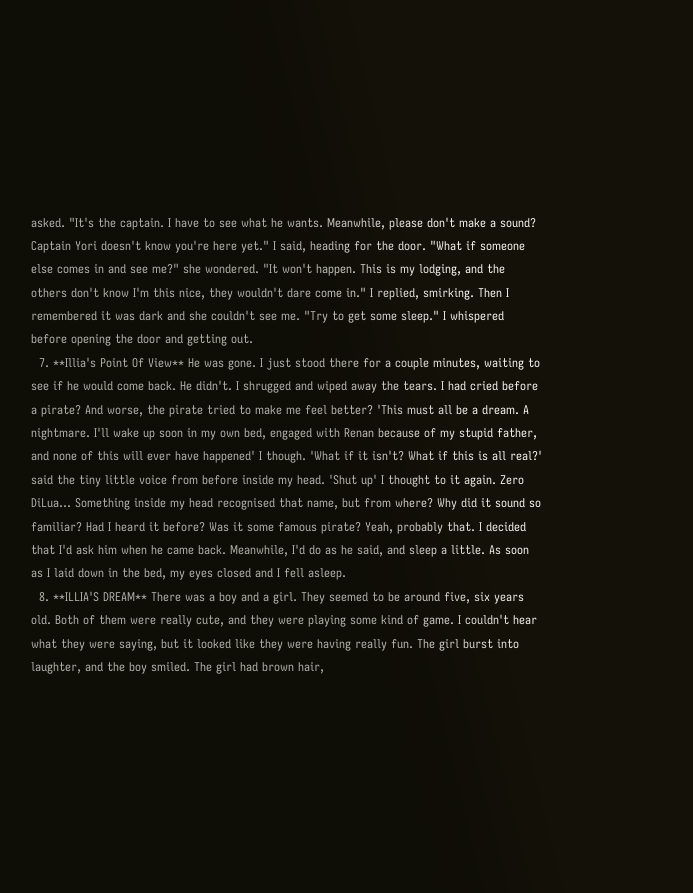asked. "It's the captain. I have to see what he wants. Meanwhile, please don't make a sound? Captain Yori doesn't know you're here yet." I said, heading for the door. "What if someone else comes in and see me?" she wondered. "It won't happen. This is my lodging, and the others don't know I'm this nice, they wouldn't dare come in." I replied, smirking. Then I remembered it was dark and she couldn't see me. "Try to get some sleep." I whispered before opening the door and getting out.
  7. **Illia's Point Of View** He was gone. I just stood there for a couple minutes, waiting to see if he would come back. He didn't. I shrugged and wiped away the tears. I had cried before a pirate? And worse, the pirate tried to make me feel better? 'This must all be a dream. A nightmare. I'll wake up soon in my own bed, engaged with Renan because of my stupid father, and none of this will ever have happened' I though. 'What if it isn't? What if this is all real?' said the tiny little voice from before inside my head. 'Shut up' I thought to it again. Zero DiLua... Something inside my head recognised that name, but from where? Why did it sound so familiar? Had I heard it before? Was it some famous pirate? Yeah, probably that. I decided that I'd ask him when he came back. Meanwhile, I'd do as he said, and sleep a little. As soon as I laid down in the bed, my eyes closed and I fell asleep.
  8. **ILLIA'S DREAM** There was a boy and a girl. They seemed to be around five, six years old. Both of them were really cute, and they were playing some kind of game. I couldn't hear what they were saying, but it looked like they were having really fun. The girl burst into laughter, and the boy smiled. The girl had brown hair,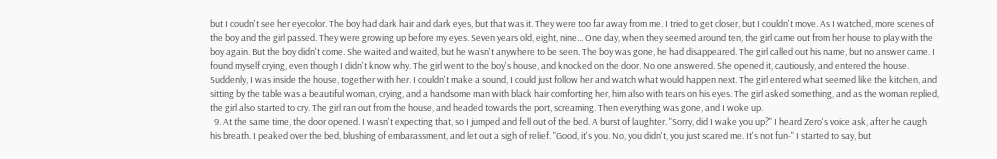but I coudn't see her eyecolor. The boy had dark hair and dark eyes, but that was it. They were too far away from me. I tried to get closer, but I couldn't move. As I watched, more scenes of the boy and the girl passed. They were growing up before my eyes. Seven years old, eight, nine... One day, when they seemed around ten, the girl came out from her house to play with the boy again. But the boy didn't come. She waited and waited, but he wasn't anywhere to be seen. The boy was gone, he had disappeared. The girl called out his name, but no answer came. I found myself crying, even though I didn't know why. The girl went to the boy's house, and knocked on the door. No one answered. She opened it, cautiously, and entered the house. Suddenly, I was inside the house, together with her. I couldn't make a sound, I could just follow her and watch what would happen next. The girl entered what seemed like the kitchen, and sitting by the table was a beautiful woman, crying, and a handsome man with black hair comforting her, him also with tears on his eyes. The girl asked something, and as the woman replied, the girl also started to cry. The girl ran out from the house, and headed towards the port, screaming. Then everything was gone, and I woke up.
  9. At the same time, the door opened. I wasn't expecting that, so I jumped and fell out of the bed. A burst of laughter. "Sorry, did I wake you up?" I heard Zero's voice ask, after he caugh his breath. I peaked over the bed, blushing of embarassment, and let out a sigh of relief. "Good, it's you. No, you didn't, you just scared me. It's not fun-" I started to say, but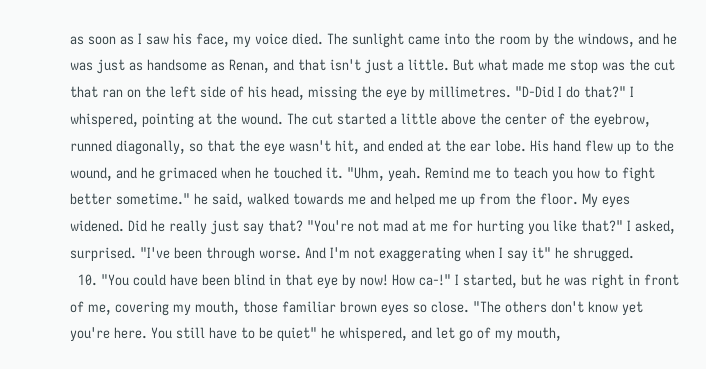as soon as I saw his face, my voice died. The sunlight came into the room by the windows, and he was just as handsome as Renan, and that isn't just a little. But what made me stop was the cut that ran on the left side of his head, missing the eye by millimetres. "D-Did I do that?" I whispered, pointing at the wound. The cut started a little above the center of the eyebrow, runned diagonally, so that the eye wasn't hit, and ended at the ear lobe. His hand flew up to the wound, and he grimaced when he touched it. "Uhm, yeah. Remind me to teach you how to fight better sometime." he said, walked towards me and helped me up from the floor. My eyes widened. Did he really just say that? "You're not mad at me for hurting you like that?" I asked, surprised. "I've been through worse. And I'm not exaggerating when I say it" he shrugged.
  10. "You could have been blind in that eye by now! How ca-!" I started, but he was right in front of me, covering my mouth, those familiar brown eyes so close. "The others don't know yet you're here. You still have to be quiet" he whispered, and let go of my mouth,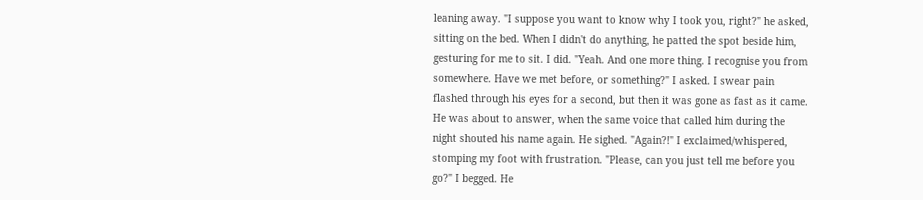leaning away. "I suppose you want to know why I took you, right?" he asked, sitting on the bed. When I didn't do anything, he patted the spot beside him, gesturing for me to sit. I did. "Yeah. And one more thing. I recognise you from somewhere. Have we met before, or something?" I asked. I swear pain flashed through his eyes for a second, but then it was gone as fast as it came. He was about to answer, when the same voice that called him during the night shouted his name again. He sighed. "Again?!" I exclaimed/whispered, stomping my foot with frustration. "Please, can you just tell me before you go?" I begged. He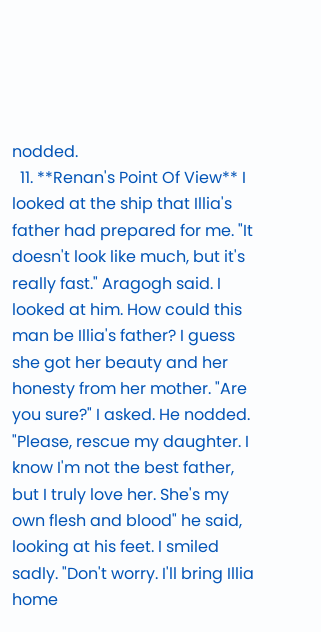nodded.
  11. **Renan's Point Of View** I looked at the ship that Illia's father had prepared for me. "It doesn't look like much, but it's really fast." Aragogh said. I looked at him. How could this man be Illia's father? I guess she got her beauty and her honesty from her mother. "Are you sure?" I asked. He nodded. "Please, rescue my daughter. I know I'm not the best father, but I truly love her. She's my own flesh and blood" he said, looking at his feet. I smiled sadly. "Don't worry. I'll bring Illia home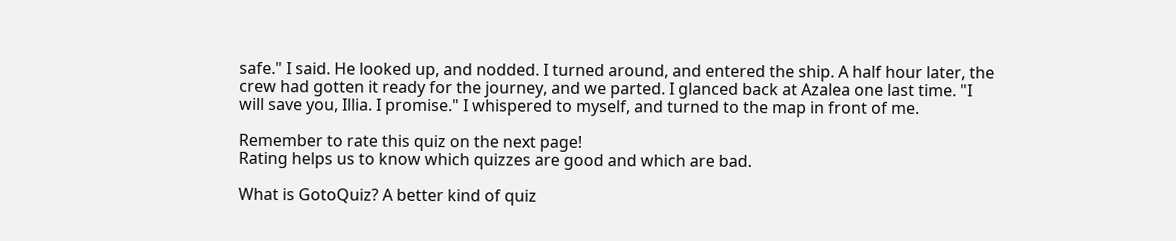safe." I said. He looked up, and nodded. I turned around, and entered the ship. A half hour later, the crew had gotten it ready for the journey, and we parted. I glanced back at Azalea one last time. "I will save you, Illia. I promise." I whispered to myself, and turned to the map in front of me.

Remember to rate this quiz on the next page!
Rating helps us to know which quizzes are good and which are bad.

What is GotoQuiz? A better kind of quiz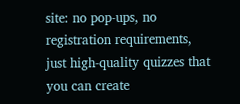site: no pop-ups, no registration requirements, just high-quality quizzes that you can create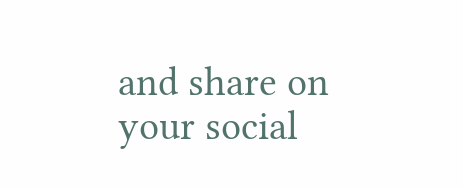and share on your social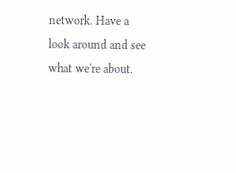network. Have a look around and see what we're about.